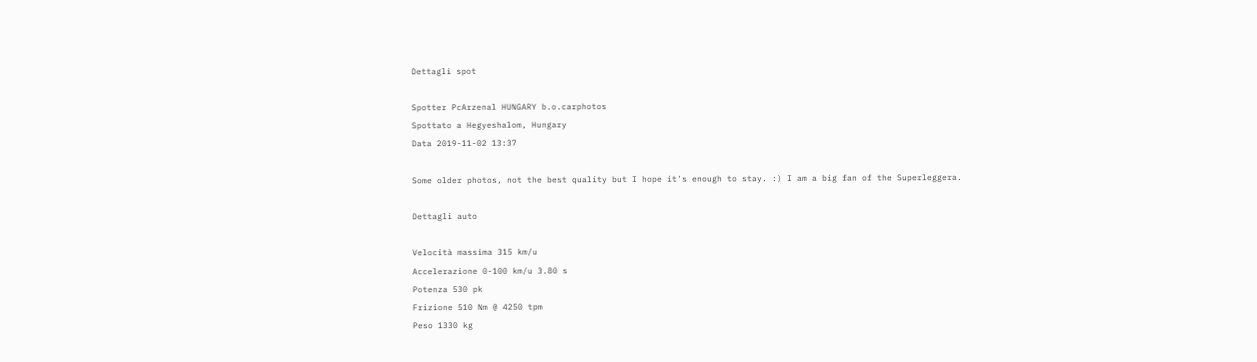Dettagli spot

Spotter PcArzenal HUNGARY b.o.carphotos
Spottato a Hegyeshalom, Hungary
Data 2019-11-02 13:37

Some older photos, not the best quality but I hope it's enough to stay. :) I am a big fan of the Superleggera.

Dettagli auto

Velocità massima 315 km/u
Accelerazione 0-100 km/u 3.80 s
Potenza 530 pk
Frizione 510 Nm @ 4250 tpm
Peso 1330 kg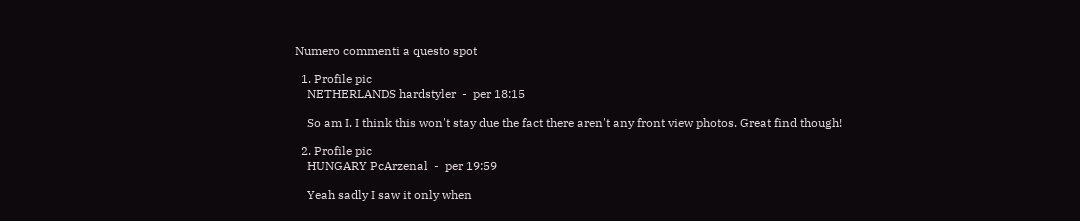Numero commenti a questo spot

  1. Profile pic
    NETHERLANDS hardstyler  -  per 18:15

    So am I. I think this won't stay due the fact there aren't any front view photos. Great find though!

  2. Profile pic
    HUNGARY PcArzenal  -  per 19:59

    Yeah sadly I saw it only when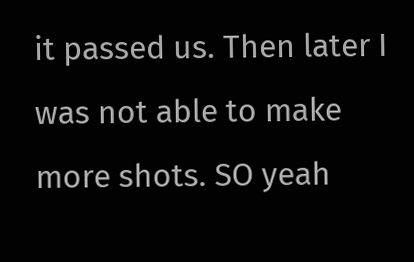it passed us. Then later I was not able to make more shots. SO yeah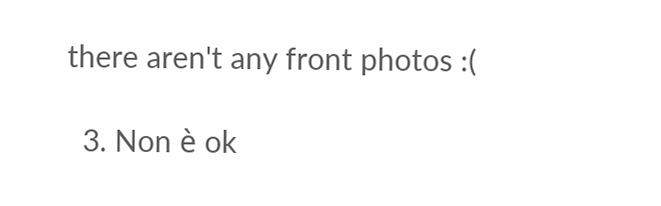there aren't any front photos :(

  3. Non è ok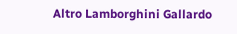Altro Lamborghini Gallardo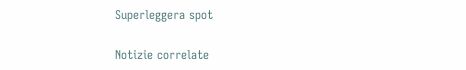Superleggera spot

Notizie correlate